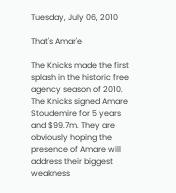Tuesday, July 06, 2010

That's Amar'e

The Knicks made the first splash in the historic free agency season of 2010.
The Knicks signed Amare Stoudemire for 5 years and $99.7m. They are obviously hoping the presence of Amare will address their biggest weakness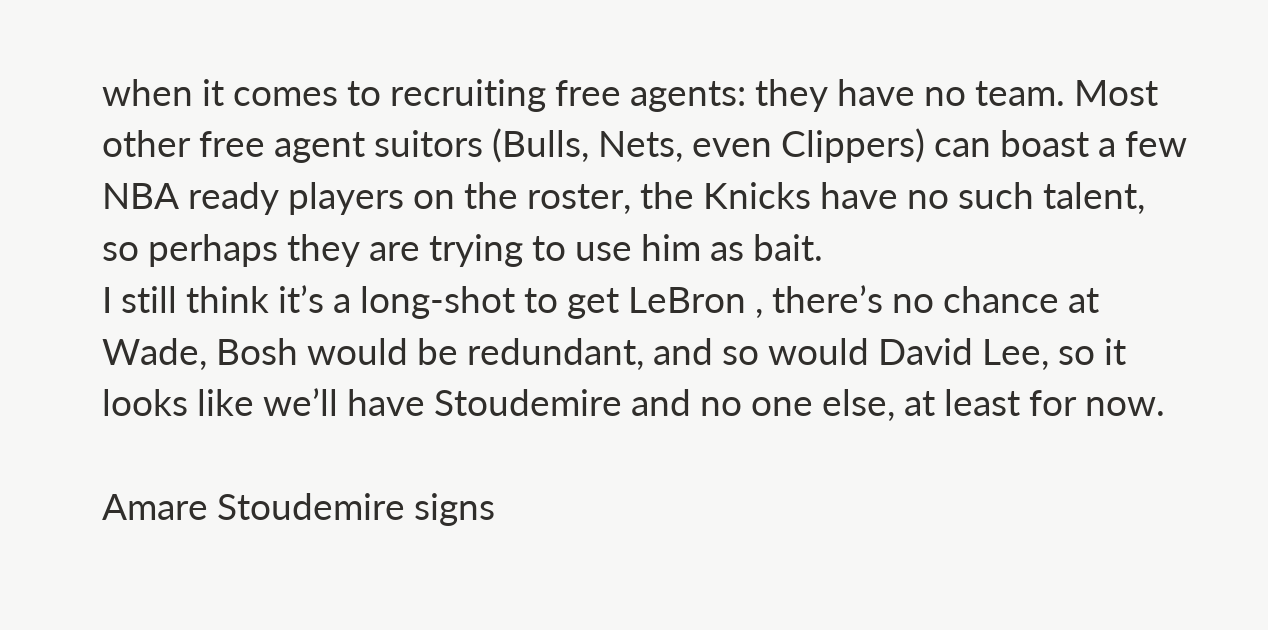when it comes to recruiting free agents: they have no team. Most other free agent suitors (Bulls, Nets, even Clippers) can boast a few NBA ready players on the roster, the Knicks have no such talent, so perhaps they are trying to use him as bait.
I still think it’s a long-shot to get LeBron , there’s no chance at Wade, Bosh would be redundant, and so would David Lee, so it looks like we’ll have Stoudemire and no one else, at least for now.

Amare Stoudemire signs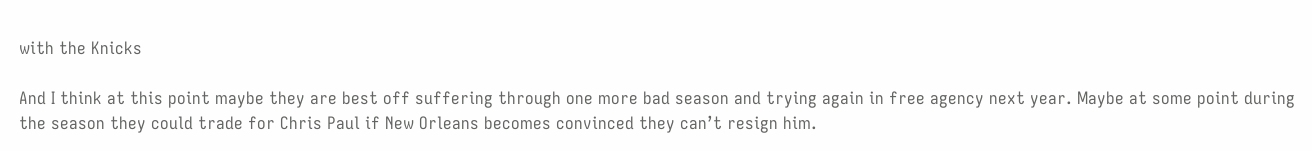with the Knicks

And I think at this point maybe they are best off suffering through one more bad season and trying again in free agency next year. Maybe at some point during the season they could trade for Chris Paul if New Orleans becomes convinced they can’t resign him.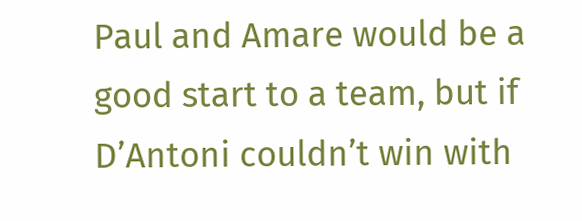Paul and Amare would be a good start to a team, but if D’Antoni couldn’t win with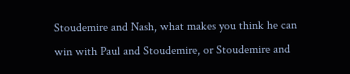Stoudemire and Nash, what makes you think he can win with Paul and Stoudemire, or Stoudemire and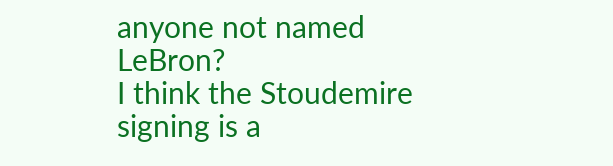anyone not named LeBron?
I think the Stoudemire signing is a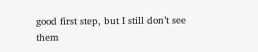good first step, but I still don’t see them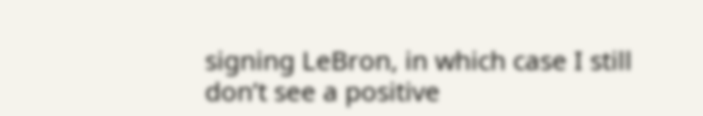signing LeBron, in which case I still don’t see a positive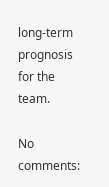long-term prognosis for the team.

No comments: